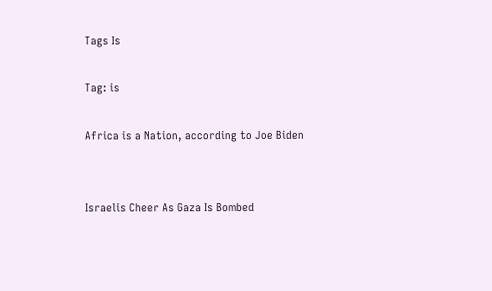Tags Is

Tag: is

Africa is a Nation, according to Joe Biden


Israelis Cheer As Gaza Is Bombed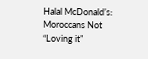Halal McDonald’s: Moroccans Not “Loving it”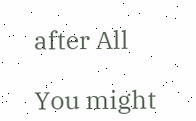after All

You might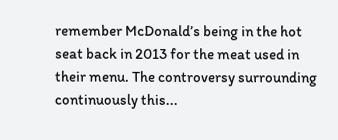remember McDonald’s being in the hot seat back in 2013 for the meat used in their menu. The controversy surrounding continuously this...